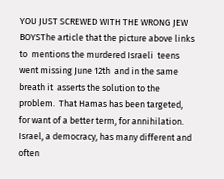YOU JUST SCREWED WITH THE WRONG JEW BOYSThe article that the picture above links to  mentions the murdered Israeli  teens went missing June 12th  and in the same breath it  asserts the solution to the problem.  That Hamas has been targeted, for want of a better term, for annihilation. Israel, a democracy, has many different and often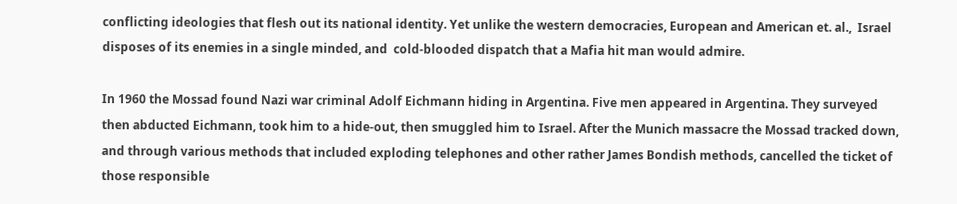conflicting ideologies that flesh out its national identity. Yet unlike the western democracies, European and American et. al.,  Israel disposes of its enemies in a single minded, and  cold-blooded dispatch that a Mafia hit man would admire.

In 1960 the Mossad found Nazi war criminal Adolf Eichmann hiding in Argentina. Five men appeared in Argentina. They surveyed then abducted Eichmann, took him to a hide-out, then smuggled him to Israel. After the Munich massacre the Mossad tracked down, and through various methods that included exploding telephones and other rather James Bondish methods, cancelled the ticket of those responsible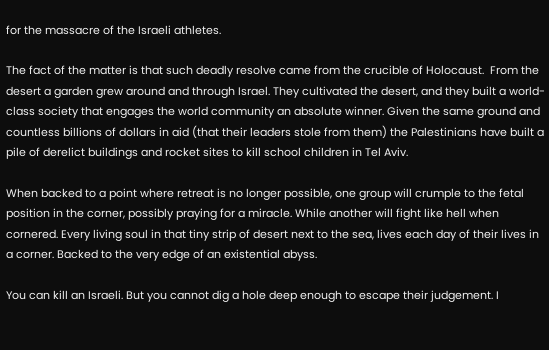for the massacre of the Israeli athletes.

The fact of the matter is that such deadly resolve came from the crucible of Holocaust.  From the desert a garden grew around and through Israel. They cultivated the desert, and they built a world-class society that engages the world community an absolute winner. Given the same ground and countless billions of dollars in aid (that their leaders stole from them) the Palestinians have built a pile of derelict buildings and rocket sites to kill school children in Tel Aviv.

When backed to a point where retreat is no longer possible, one group will crumple to the fetal position in the corner, possibly praying for a miracle. While another will fight like hell when cornered. Every living soul in that tiny strip of desert next to the sea, lives each day of their lives in a corner. Backed to the very edge of an existential abyss.

You can kill an Israeli. But you cannot dig a hole deep enough to escape their judgement. I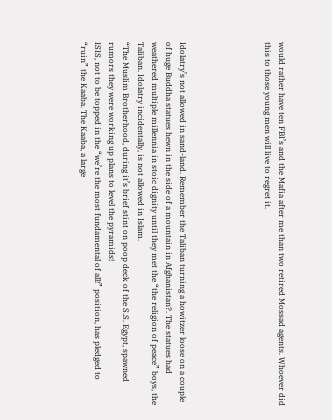would rather have ten FBI’s and the Mafia after me than two retired Mossad agents. Whoever did this to those young men will live to regret it.





Idolatry’s not allowed in sand-land. Remember the Taliban turning a howitzer loose on a couple of huge Buddha statues hewn in the side of a mountain in Afghanistan?. The statues had weathered multiple millennia in stoic dignity until they met the “the religion of peace” boys, the Taliban. Idolatry incidentally, is not allowed in Islam.
“The Muslim Brotherhood, during it’s brief stint on poop deck of the S.S. Egypt, spawned rumors they were working up plans to level the pyramids!
ISIS, not to be topped in the “we’re the most fundamental of all!” position, has pledged to “ruin” the Kaaba. The Kaaba, a large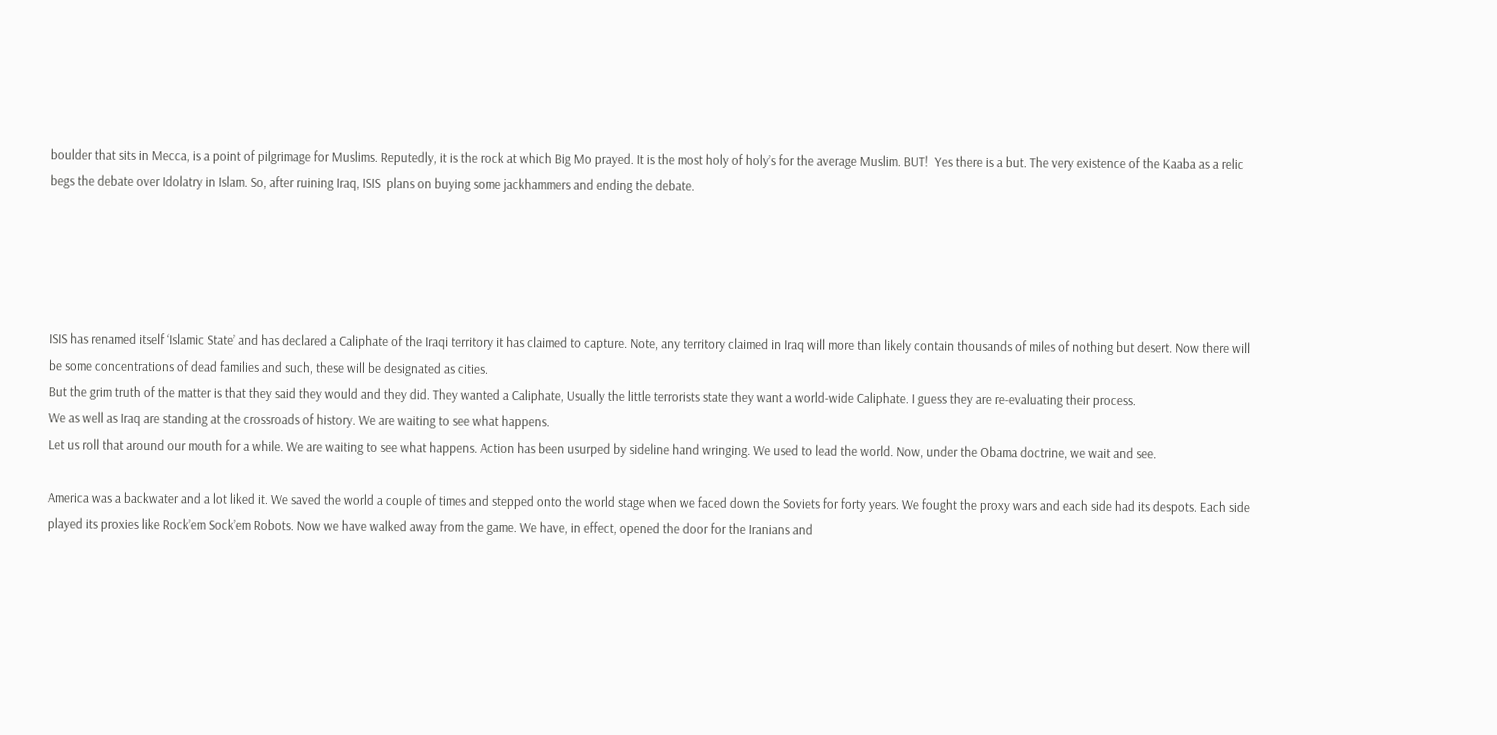boulder that sits in Mecca, is a point of pilgrimage for Muslims. Reputedly, it is the rock at which Big Mo prayed. It is the most holy of holy’s for the average Muslim. BUT!  Yes there is a but. The very existence of the Kaaba as a relic begs the debate over Idolatry in Islam. So, after ruining Iraq, ISIS  plans on buying some jackhammers and ending the debate.





ISIS has renamed itself ‘Islamic State’ and has declared a Caliphate of the Iraqi territory it has claimed to capture. Note, any territory claimed in Iraq will more than likely contain thousands of miles of nothing but desert. Now there will be some concentrations of dead families and such, these will be designated as cities.
But the grim truth of the matter is that they said they would and they did. They wanted a Caliphate, Usually the little terrorists state they want a world-wide Caliphate. I guess they are re-evaluating their process.
We as well as Iraq are standing at the crossroads of history. We are waiting to see what happens.
Let us roll that around our mouth for a while. We are waiting to see what happens. Action has been usurped by sideline hand wringing. We used to lead the world. Now, under the Obama doctrine, we wait and see.

America was a backwater and a lot liked it. We saved the world a couple of times and stepped onto the world stage when we faced down the Soviets for forty years. We fought the proxy wars and each side had its despots. Each side played its proxies like Rock’em Sock’em Robots. Now we have walked away from the game. We have, in effect, opened the door for the Iranians and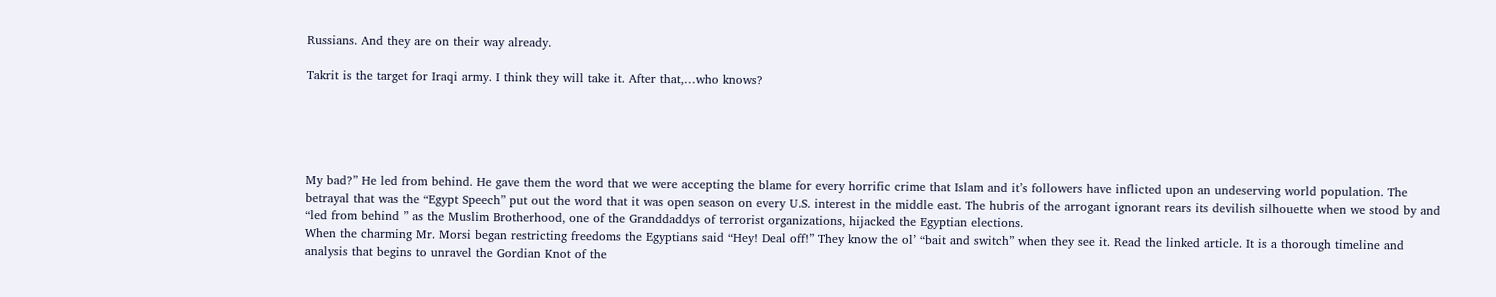Russians. And they are on their way already.

Takrit is the target for Iraqi army. I think they will take it. After that,…who knows?





My bad?” He led from behind. He gave them the word that we were accepting the blame for every horrific crime that Islam and it’s followers have inflicted upon an undeserving world population. The betrayal that was the “Egypt Speech” put out the word that it was open season on every U.S. interest in the middle east. The hubris of the arrogant ignorant rears its devilish silhouette when we stood by and “led from behind ” as the Muslim Brotherhood, one of the Granddaddys of terrorist organizations, hijacked the Egyptian elections.
When the charming Mr. Morsi began restricting freedoms the Egyptians said “Hey! Deal off!” They know the ol’ “bait and switch” when they see it. Read the linked article. It is a thorough timeline and analysis that begins to unravel the Gordian Knot of the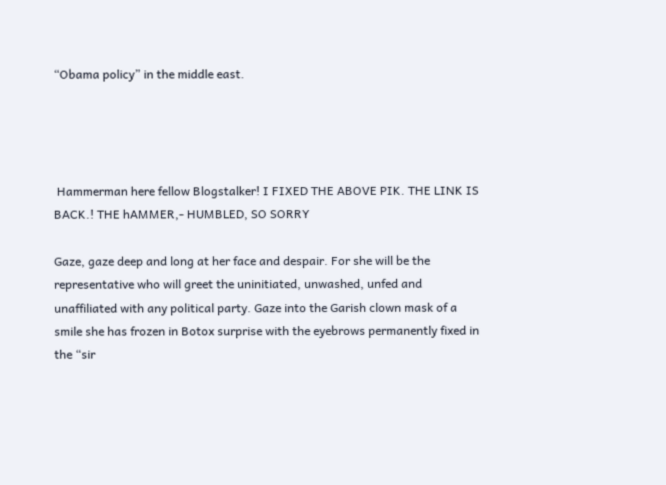“Obama policy” in the middle east.




 Hammerman here fellow Blogstalker! I FIXED THE ABOVE PIK. THE LINK IS BACK.! THE hAMMER,- HUMBLED, SO SORRY

Gaze, gaze deep and long at her face and despair. For she will be the representative who will greet the uninitiated, unwashed, unfed and unaffiliated with any political party. Gaze into the Garish clown mask of a smile she has frozen in Botox surprise with the eyebrows permanently fixed in the “sir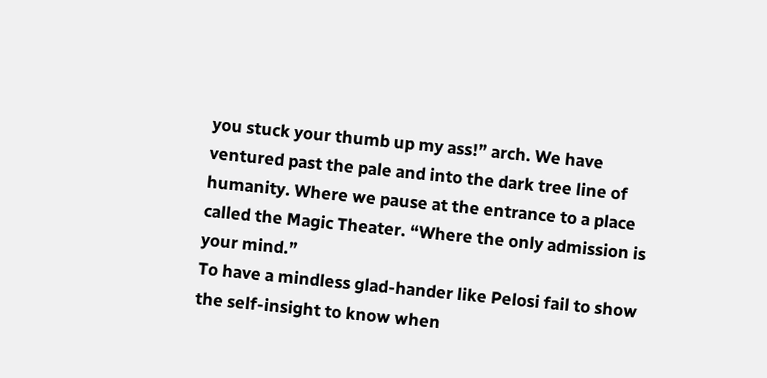you stuck your thumb up my ass!” arch. We have ventured past the pale and into the dark tree line of humanity. Where we pause at the entrance to a place called the Magic Theater. “Where the only admission is your mind.”
To have a mindless glad-hander like Pelosi fail to show the self-insight to know when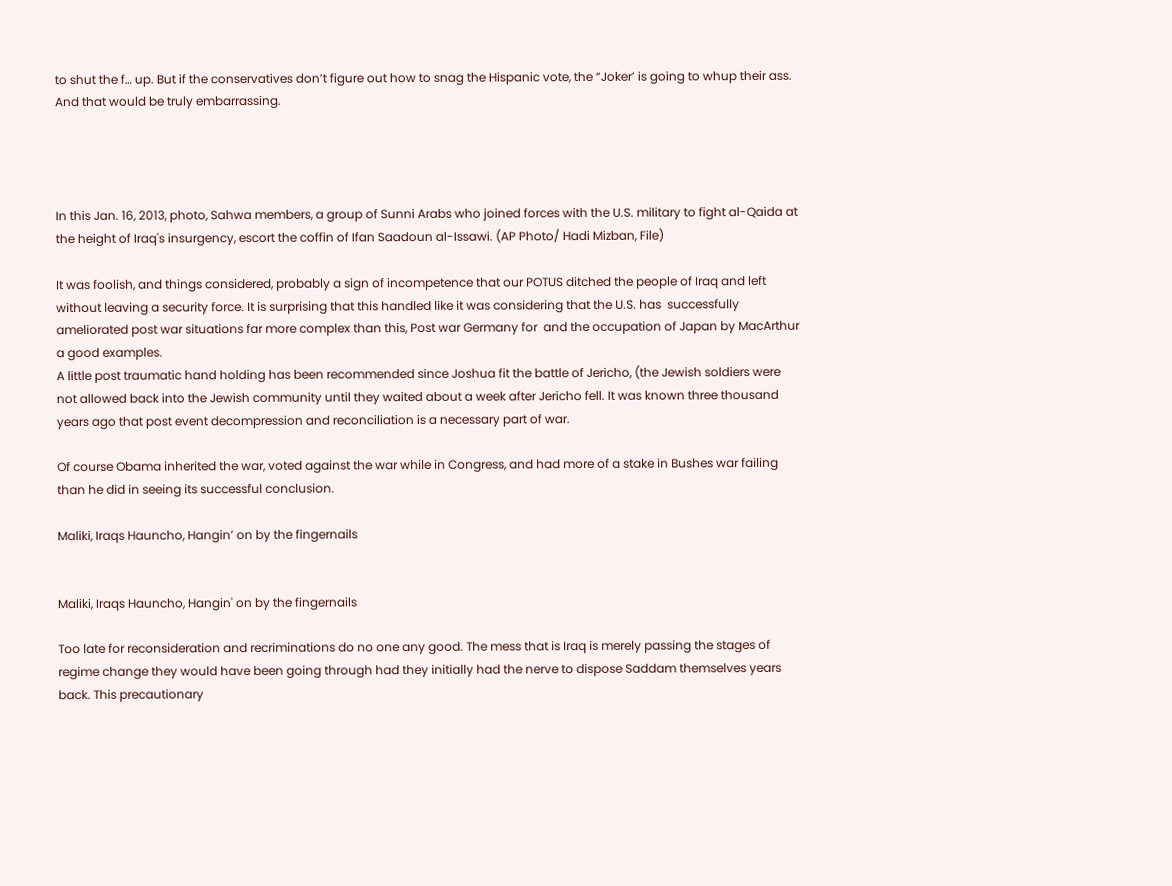to shut the f… up. But if the conservatives don’t figure out how to snag the Hispanic vote, the “Joker’ is going to whup their ass.
And that would be truly embarrassing.




In this Jan. 16, 2013, photo, Sahwa members, a group of Sunni Arabs who joined forces with the U.S. military to fight al-Qaida at the height of Iraq's insurgency, escort the coffin of Ifan Saadoun al-Issawi. (AP Photo/ Hadi Mizban, File)

It was foolish, and things considered, probably a sign of incompetence that our POTUS ditched the people of Iraq and left without leaving a security force. It is surprising that this handled like it was considering that the U.S. has  successfully ameliorated post war situations far more complex than this, Post war Germany for  and the occupation of Japan by MacArthur a good examples.
A little post traumatic hand holding has been recommended since Joshua fit the battle of Jericho, (the Jewish soldiers were not allowed back into the Jewish community until they waited about a week after Jericho fell. It was known three thousand years ago that post event decompression and reconciliation is a necessary part of war.

Of course Obama inherited the war, voted against the war while in Congress, and had more of a stake in Bushes war failing than he did in seeing its successful conclusion.

Maliki, Iraqs Hauncho, Hangin’ on by the fingernails


Maliki, Iraqs Hauncho, Hangin' on by the fingernails

Too late for reconsideration and recriminations do no one any good. The mess that is Iraq is merely passing the stages of regime change they would have been going through had they initially had the nerve to dispose Saddam themselves years back. This precautionary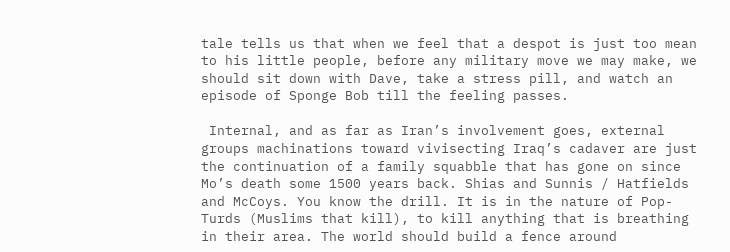tale tells us that when we feel that a despot is just too mean to his little people, before any military move we may make, we should sit down with Dave, take a stress pill, and watch an episode of Sponge Bob till the feeling passes.

 Internal, and as far as Iran’s involvement goes, external groups machinations toward vivisecting Iraq’s cadaver are just the continuation of a family squabble that has gone on since Mo’s death some 1500 years back. Shias and Sunnis / Hatfields and McCoys. You know the drill. It is in the nature of Pop-Turds (Muslims that kill), to kill anything that is breathing in their area. The world should build a fence around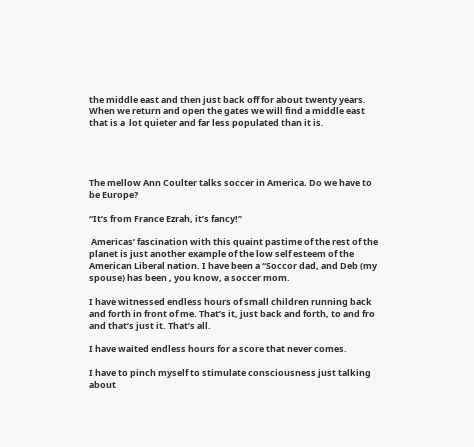the middle east and then just back off for about twenty years. When we return and open the gates we will find a middle east that is a  lot quieter and far less populated than it is.




The mellow Ann Coulter talks soccer in America. Do we have to be Europe?

“It’s from France Ezrah, it’s fancy!”

 Americas’ fascination with this quaint pastime of the rest of the planet is just another example of the low self esteem of the American Liberal nation. I have been a “Soccor dad, and Deb (my spouse) has been , you know, a soccer mom.

I have witnessed endless hours of small children running back and forth in front of me. That’s it, just back and forth, to and fro and that’s just it. That’s all.

I have waited endless hours for a score that never comes.

I have to pinch myself to stimulate consciousness just talking about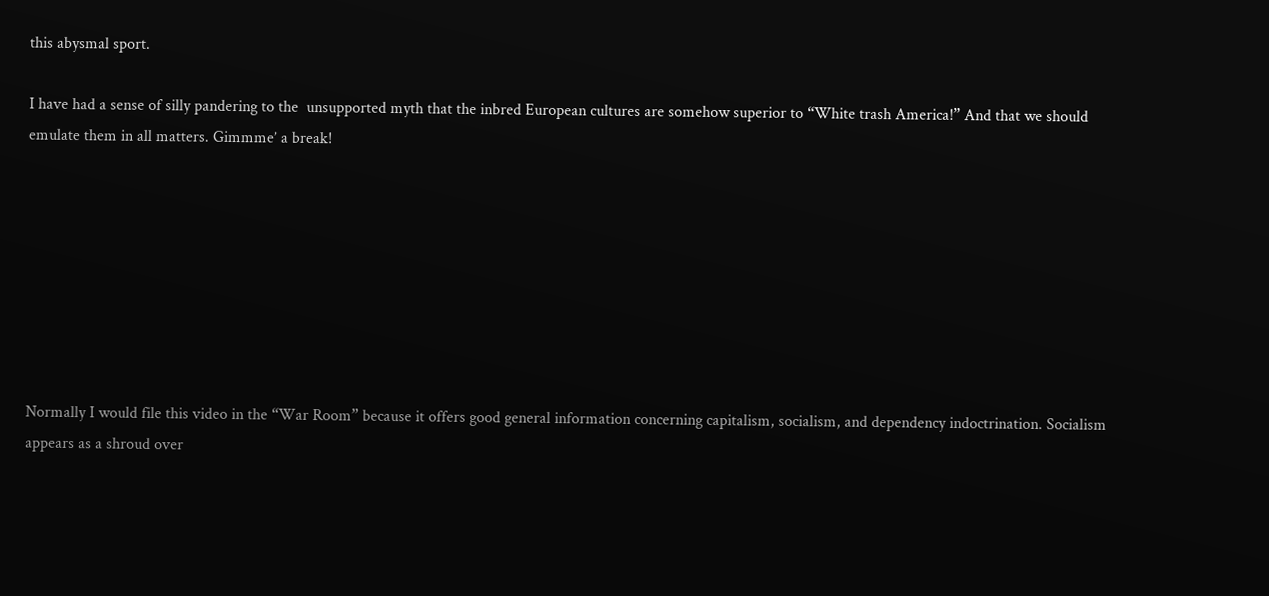this abysmal sport.

I have had a sense of silly pandering to the  unsupported myth that the inbred European cultures are somehow superior to “White trash America!” And that we should emulate them in all matters. Gimmme’ a break!








Normally I would file this video in the “War Room” because it offers good general information concerning capitalism, socialism, and dependency indoctrination. Socialism appears as a shroud over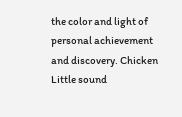the color and light of personal achievement and discovery. Chicken Little sound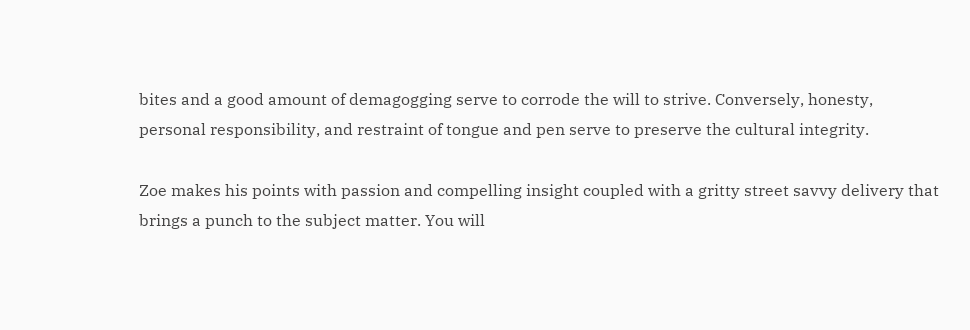bites and a good amount of demagogging serve to corrode the will to strive. Conversely, honesty, personal responsibility, and restraint of tongue and pen serve to preserve the cultural integrity.

Zoe makes his points with passion and compelling insight coupled with a gritty street savvy delivery that brings a punch to the subject matter. You will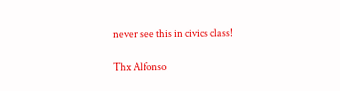never see this in civics class!

Thx Alfonso